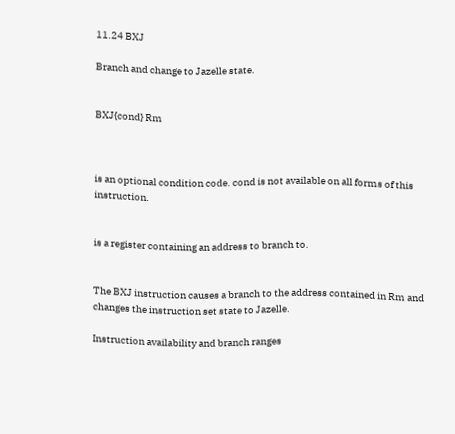11.24 BXJ

Branch and change to Jazelle state.


BXJ{cond} Rm



is an optional condition code. cond is not available on all forms of this instruction.


is a register containing an address to branch to.


The BXJ instruction causes a branch to the address contained in Rm and changes the instruction set state to Jazelle.

Instruction availability and branch ranges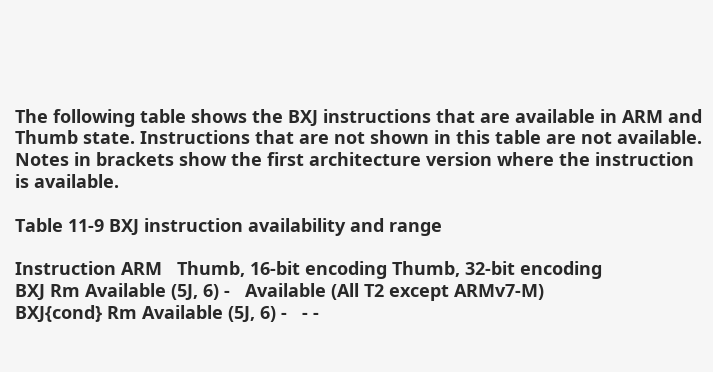The following table shows the BXJ instructions that are available in ARM and Thumb state. Instructions that are not shown in this table are not available. Notes in brackets show the first architecture version where the instruction is available.

Table 11-9 BXJ instruction availability and range

Instruction ARM   Thumb, 16-bit encoding Thumb, 32-bit encoding
BXJ Rm Available (5J, 6) -   Available (All T2 except ARMv7-M)
BXJ{cond} Rm Available (5J, 6) -   - -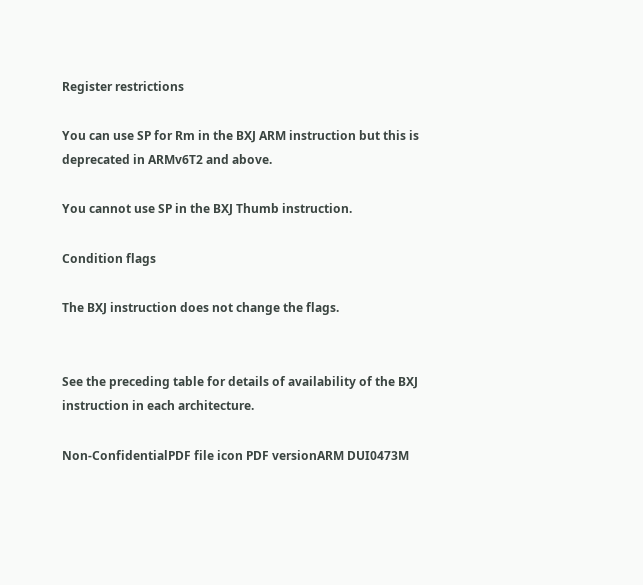Register restrictions

You can use SP for Rm in the BXJ ARM instruction but this is deprecated in ARMv6T2 and above.

You cannot use SP in the BXJ Thumb instruction.

Condition flags

The BXJ instruction does not change the flags.


See the preceding table for details of availability of the BXJ instruction in each architecture.

Non-ConfidentialPDF file icon PDF versionARM DUI0473M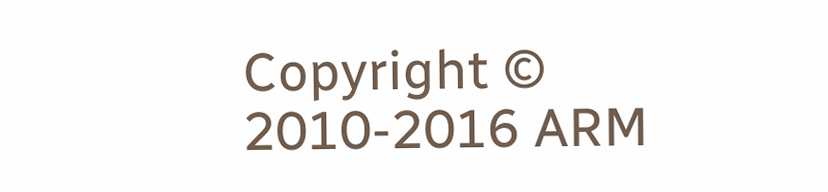Copyright © 2010-2016 ARM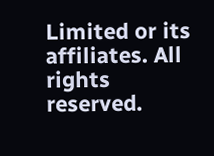Limited or its affiliates. All rights reserved.